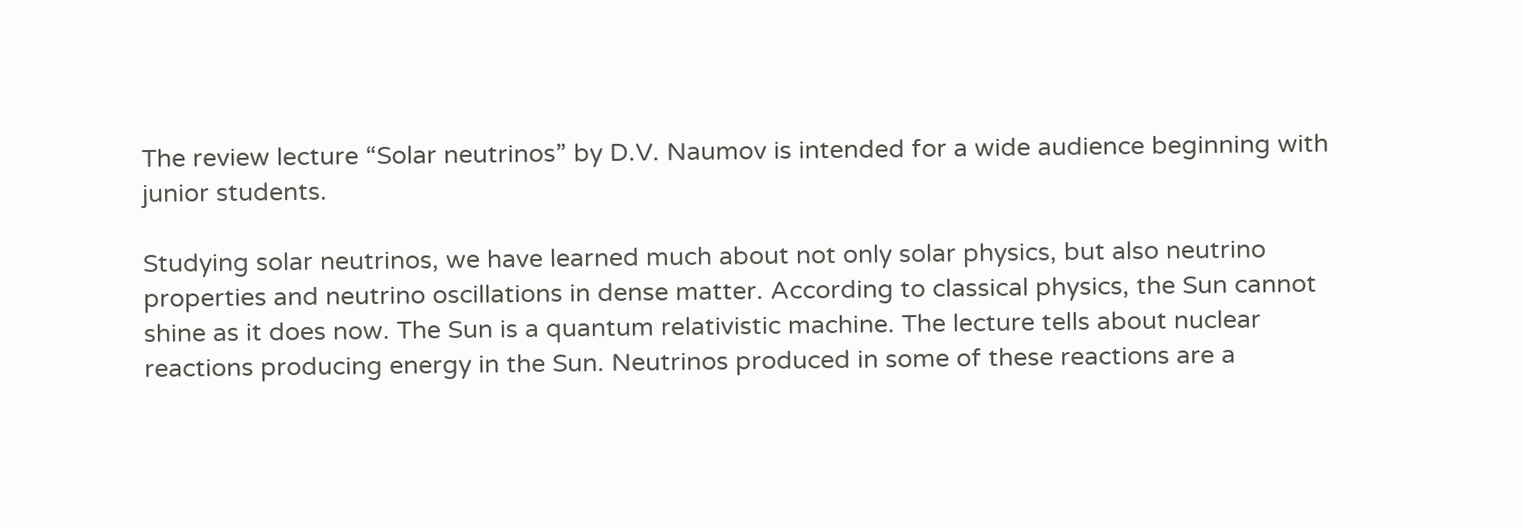The review lecture “Solar neutrinos” by D.V. Naumov is intended for a wide audience beginning with junior students.

Studying solar neutrinos, we have learned much about not only solar physics, but also neutrino properties and neutrino oscillations in dense matter. According to classical physics, the Sun cannot shine as it does now. The Sun is a quantum relativistic machine. The lecture tells about nuclear reactions producing energy in the Sun. Neutrinos produced in some of these reactions are a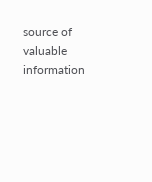source of valuable information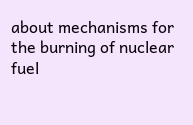about mechanisms for the burning of nuclear fuel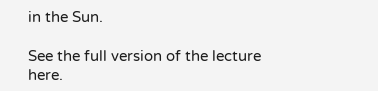in the Sun.

See the full version of the lecture here.